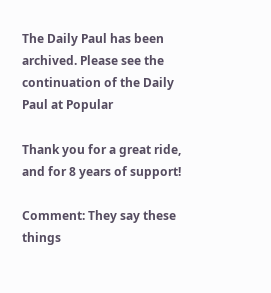The Daily Paul has been archived. Please see the continuation of the Daily Paul at Popular

Thank you for a great ride, and for 8 years of support!

Comment: They say these things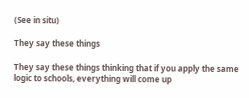(See in situ)

They say these things

They say these things thinking that if you apply the same logic to schools, everything will come up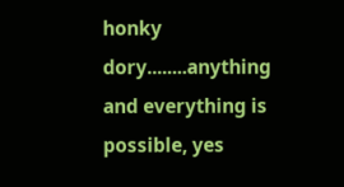honky dory........anything and everything is possible, yes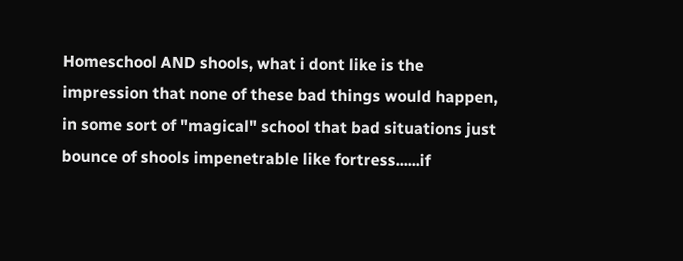Homeschool AND shools, what i dont like is the impression that none of these bad things would happen, in some sort of "magical" school that bad situations just bounce of shools impenetrable like fortress......if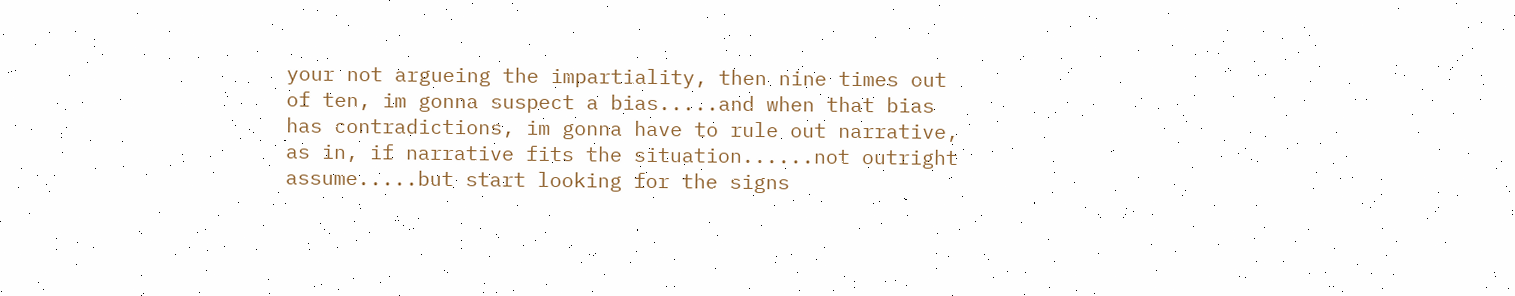your not argueing the impartiality, then nine times out of ten, im gonna suspect a bias.....and when that bias has contradictions, im gonna have to rule out narrative, as in, if narrative fits the situation......not outright assume.....but start looking for the signs